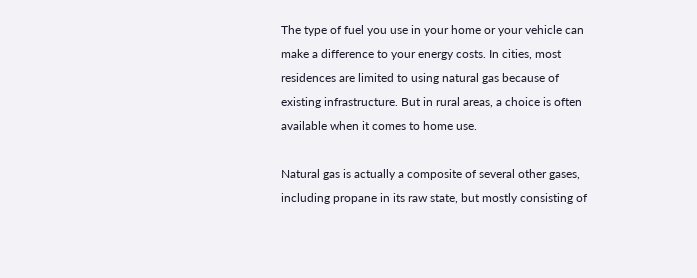The type of fuel you use in your home or your vehicle can make a difference to your energy costs. In cities, most residences are limited to using natural gas because of existing infrastructure. But in rural areas, a choice is often available when it comes to home use.

Natural gas is actually a composite of several other gases, including propane in its raw state, but mostly consisting of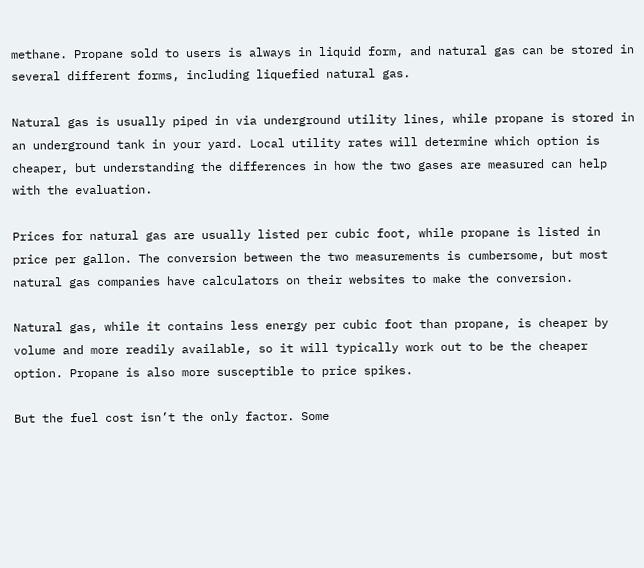methane. Propane sold to users is always in liquid form, and natural gas can be stored in several different forms, including liquefied natural gas.

Natural gas is usually piped in via underground utility lines, while propane is stored in an underground tank in your yard. Local utility rates will determine which option is cheaper, but understanding the differences in how the two gases are measured can help with the evaluation.

Prices for natural gas are usually listed per cubic foot, while propane is listed in price per gallon. The conversion between the two measurements is cumbersome, but most natural gas companies have calculators on their websites to make the conversion.

Natural gas, while it contains less energy per cubic foot than propane, is cheaper by volume and more readily available, so it will typically work out to be the cheaper option. Propane is also more susceptible to price spikes.

But the fuel cost isn’t the only factor. Some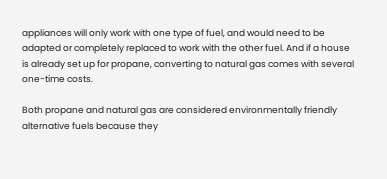appliances will only work with one type of fuel, and would need to be adapted or completely replaced to work with the other fuel. And if a house is already set up for propane, converting to natural gas comes with several one-time costs.

Both propane and natural gas are considered environmentally friendly alternative fuels because they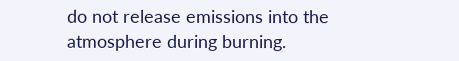do not release emissions into the atmosphere during burning.